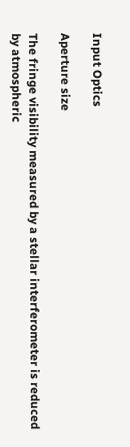Input Optics

Aperture size

The fringe visibility measured by a stellar interferometer is reduced by atmospheric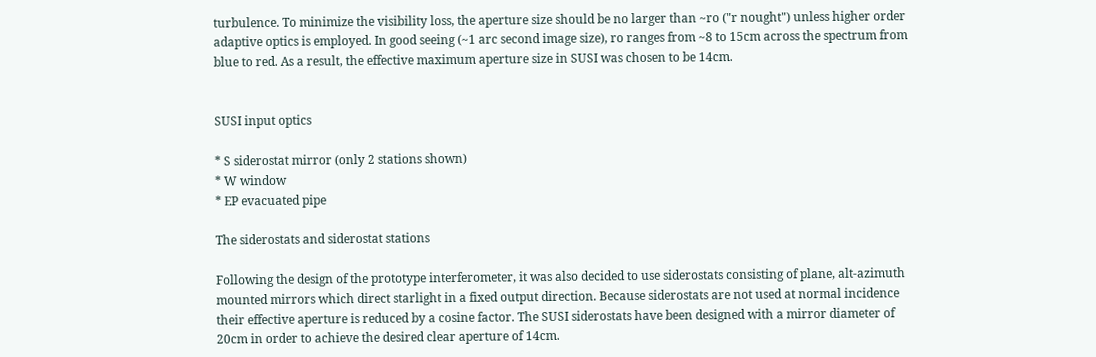turbulence. To minimize the visibility loss, the aperture size should be no larger than ~ro ("r nought") unless higher order adaptive optics is employed. In good seeing (~1 arc second image size), ro ranges from ~8 to 15cm across the spectrum from blue to red. As a result, the effective maximum aperture size in SUSI was chosen to be 14cm.


SUSI input optics

* S siderostat mirror (only 2 stations shown)
* W window
* EP evacuated pipe

The siderostats and siderostat stations

Following the design of the prototype interferometer, it was also decided to use siderostats consisting of plane, alt-azimuth mounted mirrors which direct starlight in a fixed output direction. Because siderostats are not used at normal incidence their effective aperture is reduced by a cosine factor. The SUSI siderostats have been designed with a mirror diameter of 20cm in order to achieve the desired clear aperture of 14cm.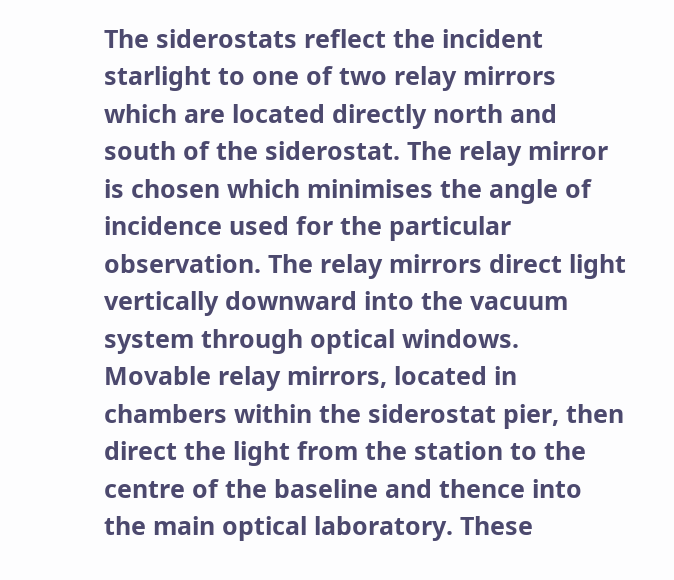The siderostats reflect the incident starlight to one of two relay mirrors which are located directly north and south of the siderostat. The relay mirror is chosen which minimises the angle of incidence used for the particular observation. The relay mirrors direct light vertically downward into the vacuum system through optical windows. Movable relay mirrors, located in chambers within the siderostat pier, then direct the light from the station to the centre of the baseline and thence into the main optical laboratory. These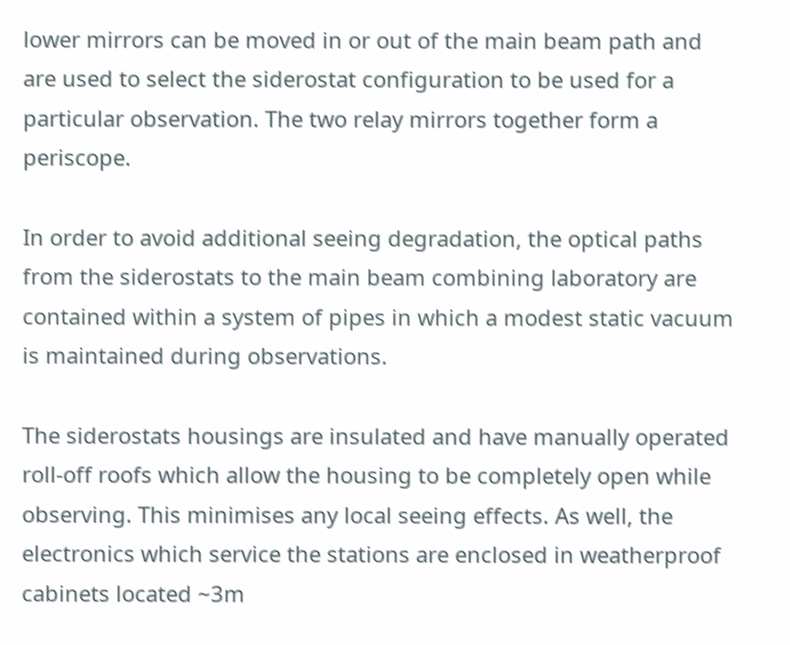lower mirrors can be moved in or out of the main beam path and are used to select the siderostat configuration to be used for a particular observation. The two relay mirrors together form a periscope.

In order to avoid additional seeing degradation, the optical paths from the siderostats to the main beam combining laboratory are contained within a system of pipes in which a modest static vacuum is maintained during observations.

The siderostats housings are insulated and have manually operated roll-off roofs which allow the housing to be completely open while observing. This minimises any local seeing effects. As well, the electronics which service the stations are enclosed in weatherproof cabinets located ~3m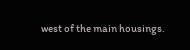west of the main housings.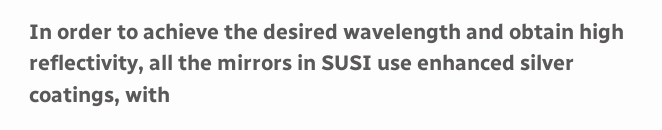In order to achieve the desired wavelength and obtain high reflectivity, all the mirrors in SUSI use enhanced silver coatings, with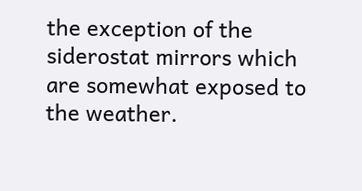the exception of the siderostat mirrors which are somewhat exposed to the weather.